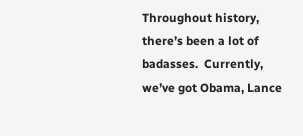Throughout history, there’s been a lot of badasses.  Currently, we’ve got Obama, Lance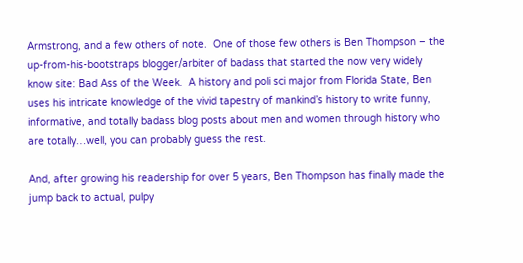Armstrong, and a few others of note.  One of those few others is Ben Thompson – the up-from-his-bootstraps blogger/arbiter of badass that started the now very widely know site: Bad Ass of the Week.  A history and poli sci major from Florida State, Ben uses his intricate knowledge of the vivid tapestry of mankind’s history to write funny, informative, and totally badass blog posts about men and women through history who are totally…well, you can probably guess the rest.

And, after growing his readership for over 5 years, Ben Thompson has finally made the jump back to actual, pulpy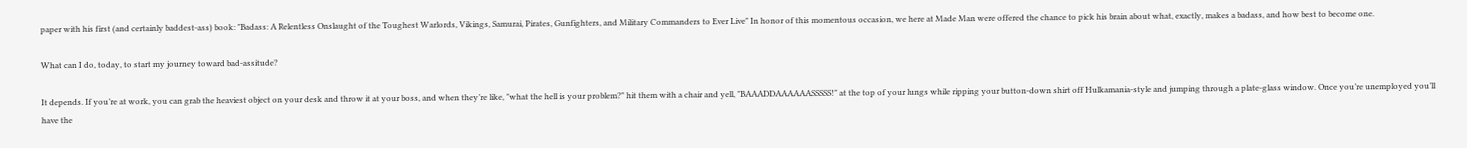paper with his first (and certainly baddest-ass) book: "Badass: A Relentless Onslaught of the Toughest Warlords, Vikings, Samurai, Pirates, Gunfighters, and Military Commanders to Ever Live" In honor of this momentous occasion, we here at Made Man were offered the chance to pick his brain about what, exactly, makes a badass, and how best to become one.

What can I do, today, to start my journey toward bad-assitude?

It depends. If you’re at work, you can grab the heaviest object on your desk and throw it at your boss, and when they’re like, "what the hell is your problem?" hit them with a chair and yell, "BAAADDAAAAAASSSSS!" at the top of your lungs while ripping your button-down shirt off Hulkamania-style and jumping through a plate-glass window. Once you’re unemployed you’ll have the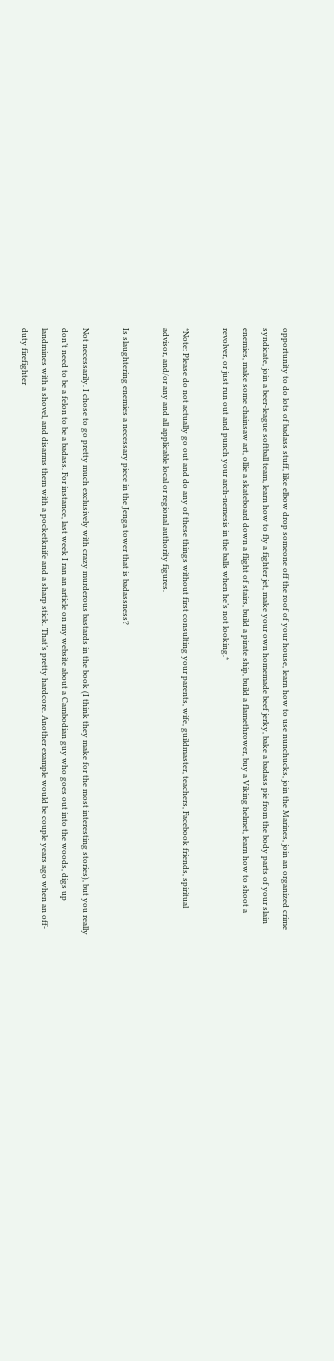opportunity to do lots of badass stuff, like elbow drop someone off the roof of your house, learn how to use nunchucks, join the Marines, join an organized crime syndicate, join a beer-league softball team, learn how to fly a fighter jet, make your own homemade beef jerky, bake a badass pie from the body parts of your slain enemies, make some chainsaw art, ollie a skateboard down a flight of stairs, build a pirate ship, build a flamethrower, buy a Viking helmet, learn how to shoot a revolver, or just run out and punch your arch-nemesis in the balls when he’s not looking.*

*Note: Please do not actually go out and do any of these things without first consulting your parents, wife, guildmaster, teachers, Facebook friends, spiritual advisor, and/or any and all applicable local or regional authority figures.

Is slaughtering enemies a necessary piece in the Jenga tower that is badassness?

Not necessarily. I chose to go pretty much exclusively with crazy murderous bastards in the book (I think they make for the most interesting stories), but you really don’t need to be a felon to be a badass. For instance, last week I ran an article on my website about a Cambodian guy who goes out into the woods, digs up landmines with a shovel, and disarms them with a pocketknife and a sharp stick. That’s pretty hardcore. Another example would be couple years ago when an off-duty firefighter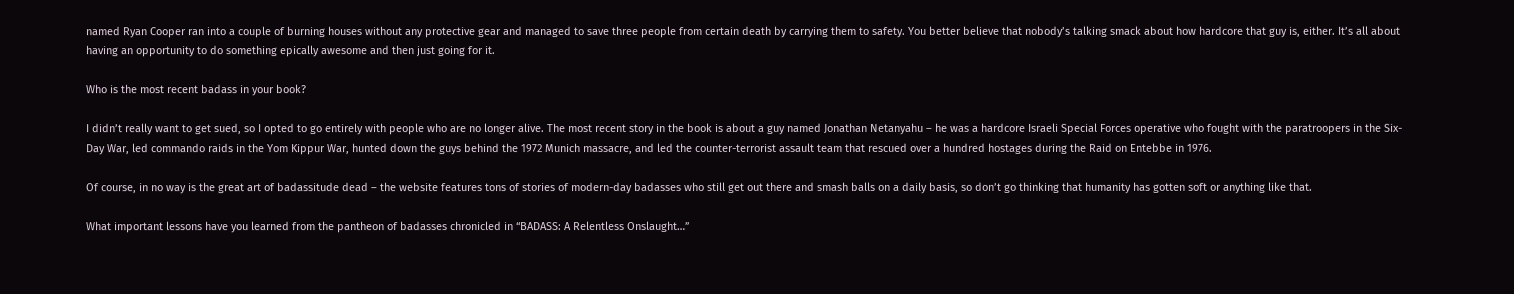named Ryan Cooper ran into a couple of burning houses without any protective gear and managed to save three people from certain death by carrying them to safety. You better believe that nobody’s talking smack about how hardcore that guy is, either. It’s all about having an opportunity to do something epically awesome and then just going for it.

Who is the most recent badass in your book?

I didn’t really want to get sued, so I opted to go entirely with people who are no longer alive. The most recent story in the book is about a guy named Jonathan Netanyahu – he was a hardcore Israeli Special Forces operative who fought with the paratroopers in the Six-Day War, led commando raids in the Yom Kippur War, hunted down the guys behind the 1972 Munich massacre, and led the counter-terrorist assault team that rescued over a hundred hostages during the Raid on Entebbe in 1976.

Of course, in no way is the great art of badassitude dead – the website features tons of stories of modern-day badasses who still get out there and smash balls on a daily basis, so don’t go thinking that humanity has gotten soft or anything like that.

What important lessons have you learned from the pantheon of badasses chronicled in “BADASS: A Relentless Onslaught…”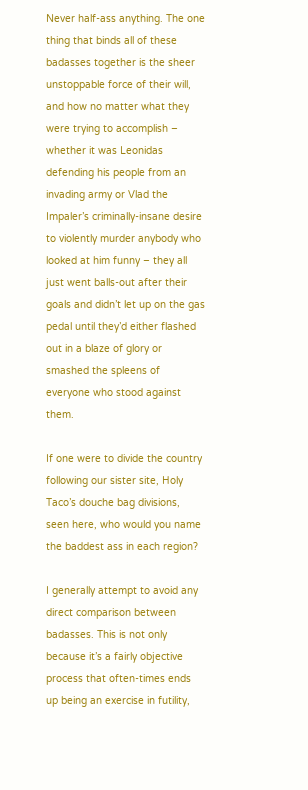Never half-ass anything. The one thing that binds all of these badasses together is the sheer unstoppable force of their will, and how no matter what they were trying to accomplish – whether it was Leonidas defending his people from an invading army or Vlad the Impaler’s criminally-insane desire to violently murder anybody who looked at him funny – they all just went balls-out after their goals and didn’t let up on the gas pedal until they’d either flashed out in a blaze of glory or smashed the spleens of everyone who stood against them.

If one were to divide the country following our sister site, Holy Taco’s douche bag divisions, seen here, who would you name the baddest ass in each region?

I generally attempt to avoid any direct comparison between badasses. This is not only because it’s a fairly objective process that often-times ends up being an exercise in futility,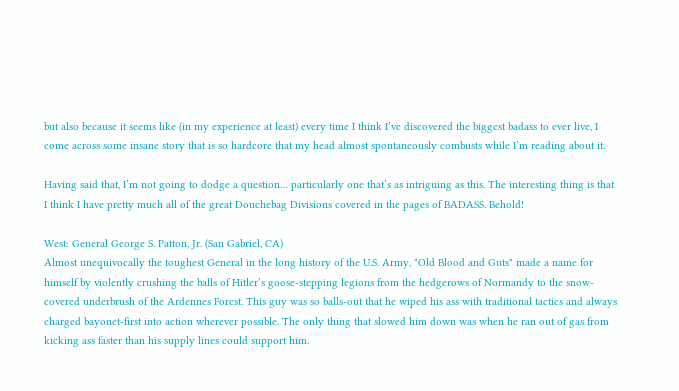but also because it seems like (in my experience at least) every time I think I’ve discovered the biggest badass to ever live, I come across some insane story that is so hardcore that my head almost spontaneously combusts while I’m reading about it.

Having said that, I’m not going to dodge a question… particularly one that’s as intriguing as this. The interesting thing is that I think I have pretty much all of the great Douchebag Divisions covered in the pages of BADASS. Behold!

West: General George S. Patton, Jr. (San Gabriel, CA)
Almost unequivocally the toughest General in the long history of the U.S. Army, "Old Blood and Guts" made a name for himself by violently crushing the balls of Hitler’s goose-stepping legions from the hedgerows of Normandy to the snow-covered underbrush of the Ardennes Forest. This guy was so balls-out that he wiped his ass with traditional tactics and always charged bayonet-first into action wherever possible. The only thing that slowed him down was when he ran out of gas from kicking ass faster than his supply lines could support him.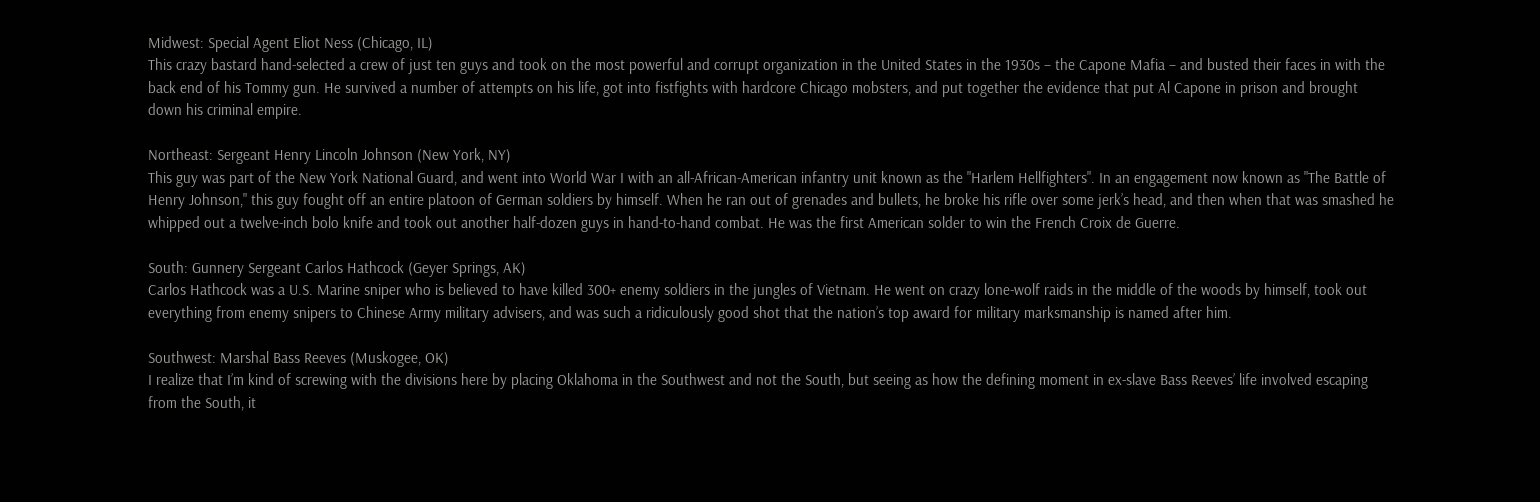Midwest: Special Agent Eliot Ness (Chicago, IL)
This crazy bastard hand-selected a crew of just ten guys and took on the most powerful and corrupt organization in the United States in the 1930s – the Capone Mafia – and busted their faces in with the back end of his Tommy gun. He survived a number of attempts on his life, got into fistfights with hardcore Chicago mobsters, and put together the evidence that put Al Capone in prison and brought down his criminal empire.

Northeast: Sergeant Henry Lincoln Johnson (New York, NY)
This guy was part of the New York National Guard, and went into World War I with an all-African-American infantry unit known as the "Harlem Hellfighters". In an engagement now known as "The Battle of Henry Johnson," this guy fought off an entire platoon of German soldiers by himself. When he ran out of grenades and bullets, he broke his rifle over some jerk’s head, and then when that was smashed he whipped out a twelve-inch bolo knife and took out another half-dozen guys in hand-to-hand combat. He was the first American solder to win the French Croix de Guerre.

South: Gunnery Sergeant Carlos Hathcock (Geyer Springs, AK)
Carlos Hathcock was a U.S. Marine sniper who is believed to have killed 300+ enemy soldiers in the jungles of Vietnam. He went on crazy lone-wolf raids in the middle of the woods by himself, took out everything from enemy snipers to Chinese Army military advisers, and was such a ridiculously good shot that the nation’s top award for military marksmanship is named after him.

Southwest: Marshal Bass Reeves (Muskogee, OK)
I realize that I’m kind of screwing with the divisions here by placing Oklahoma in the Southwest and not the South, but seeing as how the defining moment in ex-slave Bass Reeves’ life involved escaping from the South, it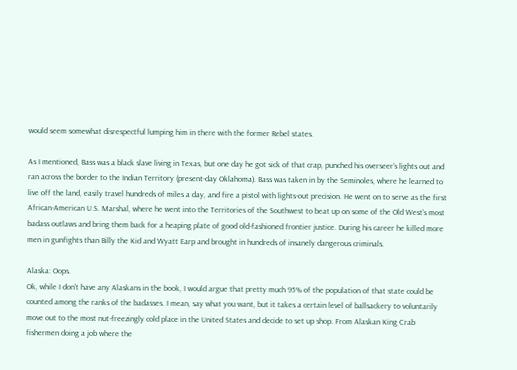would seem somewhat disrespectful lumping him in there with the former Rebel states.

As I mentioned, Bass was a black slave living in Texas, but one day he got sick of that crap, punched his overseer’s lights out and ran across the border to the Indian Territory (present-day Oklahoma). Bass was taken in by the Seminoles, where he learned to live off the land, easily travel hundreds of miles a day, and fire a pistol with lights-out precision. He went on to serve as the first African-American U.S. Marshal, where he went into the Territories of the Southwest to beat up on some of the Old West’s most badass outlaws and bring them back for a heaping plate of good old-fashioned frontier justice. During his career he killed more men in gunfights than Billy the Kid and Wyatt Earp and brought in hundreds of insanely dangerous criminals.

Alaska: Oops.
Ok, while I don’t have any Alaskans in the book, I would argue that pretty much 95% of the population of that state could be counted among the ranks of the badasses. I mean, say what you want, but it takes a certain level of ballsackery to voluntarily move out to the most nut-freezingly cold place in the United States and decide to set up shop. From Alaskan King Crab fishermen doing a job where the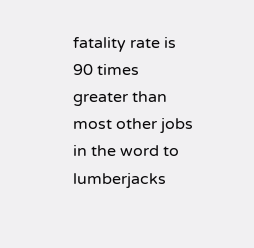fatality rate is 90 times greater than most other jobs in the word to lumberjacks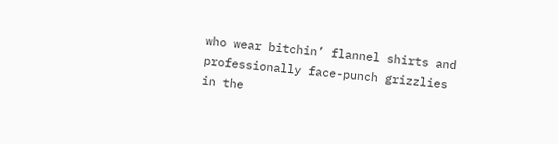who wear bitchin’ flannel shirts and professionally face-punch grizzlies in the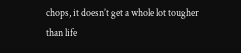chops, it doesn’t get a whole lot tougher than life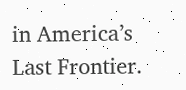in America’s Last Frontier.